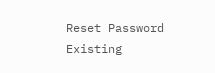Reset Password
Existing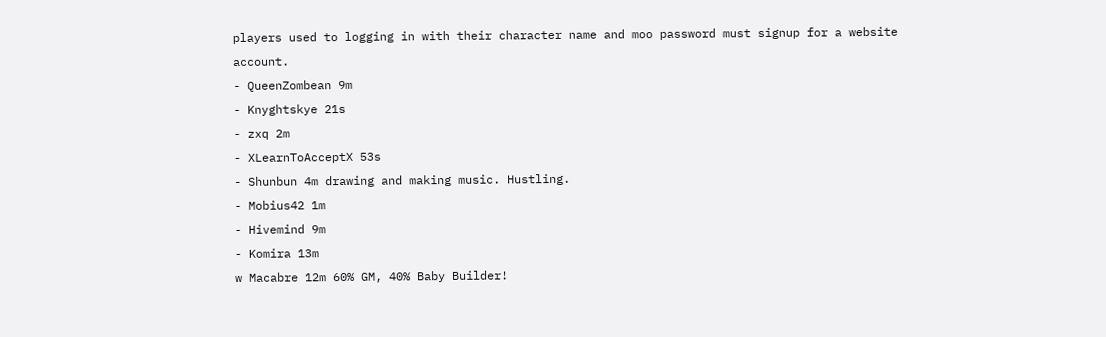players used to logging in with their character name and moo password must signup for a website account.
- QueenZombean 9m
- Knyghtskye 21s
- zxq 2m
- XLearnToAcceptX 53s
- Shunbun 4m drawing and making music. Hustling.
- Mobius42 1m
- Hivemind 9m
- Komira 13m
w Macabre 12m 60% GM, 40% Baby Builder!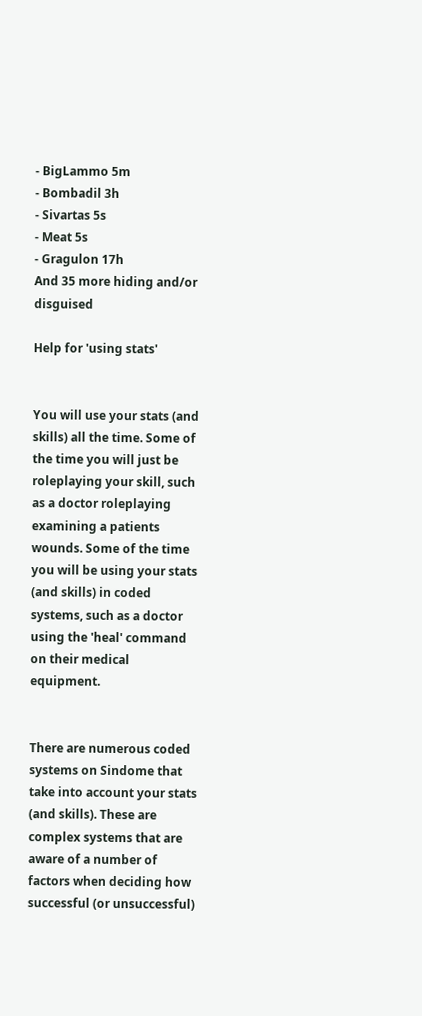- BigLammo 5m
- Bombadil 3h
- Sivartas 5s
- Meat 5s
- Gragulon 17h
And 35 more hiding and/or disguised

Help for 'using stats'


You will use your stats (and skills) all the time. Some of the time you will just be roleplaying your skill, such as a doctor roleplaying examining a patients wounds. Some of the time you will be using your stats (and skills) in coded systems, such as a doctor using the 'heal' command on their medical equipment.


There are numerous coded systems on Sindome that take into account your stats (and skills). These are complex systems that are aware of a number of factors when deciding how successful (or unsuccessful)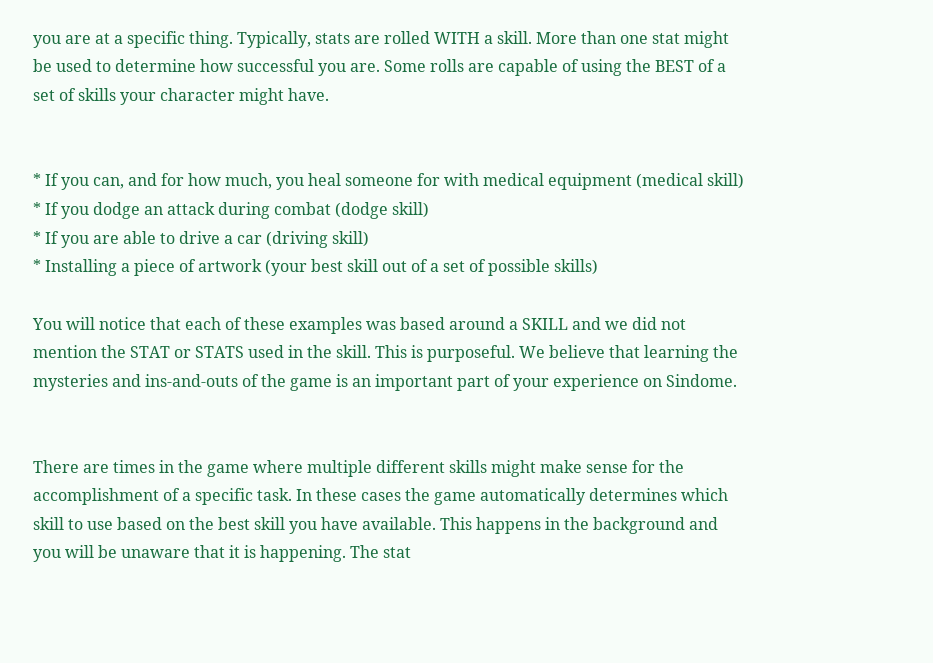you are at a specific thing. Typically, stats are rolled WITH a skill. More than one stat might be used to determine how successful you are. Some rolls are capable of using the BEST of a set of skills your character might have.


* If you can, and for how much, you heal someone for with medical equipment (medical skill)
* If you dodge an attack during combat (dodge skill)
* If you are able to drive a car (driving skill)
* Installing a piece of artwork (your best skill out of a set of possible skills)

You will notice that each of these examples was based around a SKILL and we did not mention the STAT or STATS used in the skill. This is purposeful. We believe that learning the mysteries and ins-and-outs of the game is an important part of your experience on Sindome.


There are times in the game where multiple different skills might make sense for the accomplishment of a specific task. In these cases the game automatically determines which skill to use based on the best skill you have available. This happens in the background and you will be unaware that it is happening. The stat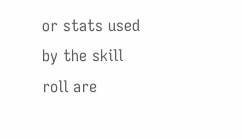or stats used by the skill roll are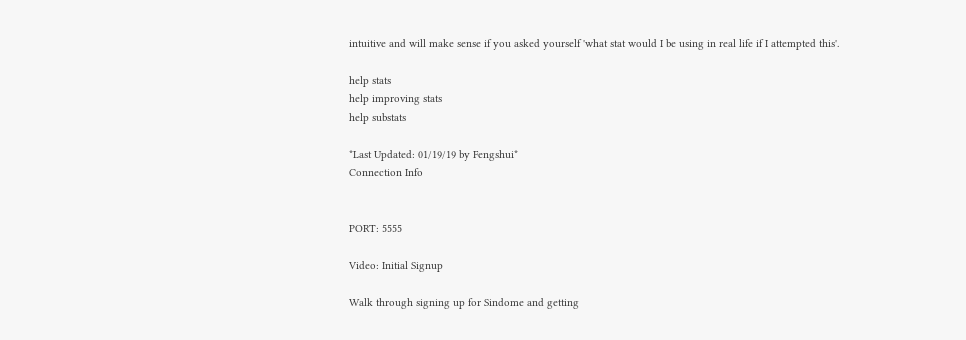intuitive and will make sense if you asked yourself 'what stat would I be using in real life if I attempted this'.

help stats
help improving stats
help substats

*Last Updated: 01/19/19 by Fengshui*
Connection Info


PORT: 5555

Video: Initial Signup

Walk through signing up for Sindome and getting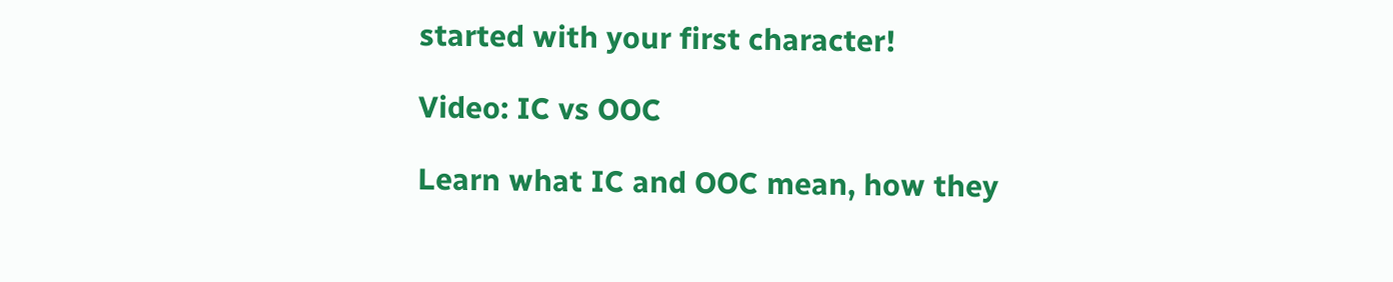started with your first character!

Video: IC vs OOC

Learn what IC and OOC mean, how they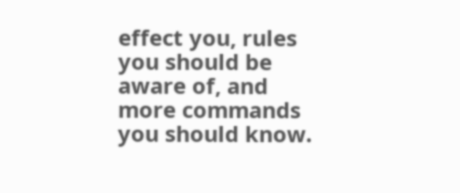effect you, rules you should be aware of, and more commands you should know.